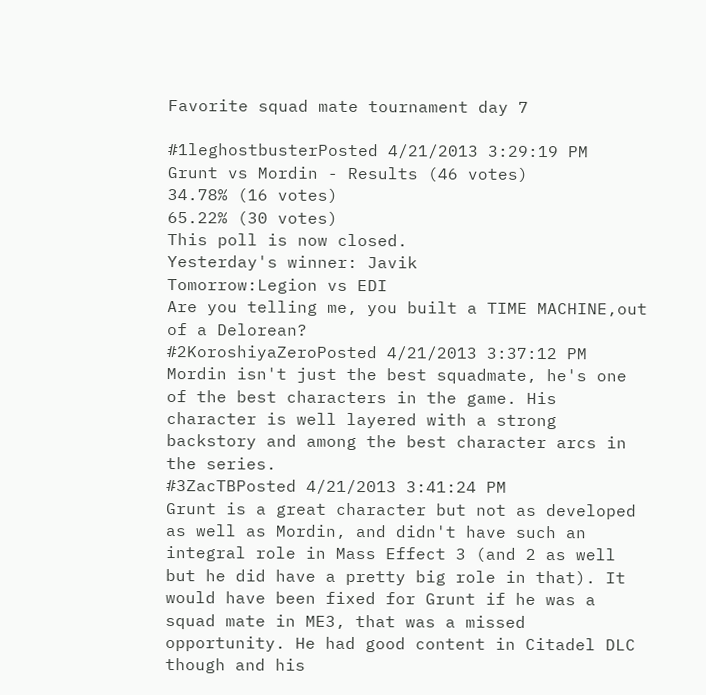Favorite squad mate tournament day 7

#1leghostbusterPosted 4/21/2013 3:29:19 PM
Grunt vs Mordin - Results (46 votes)
34.78% (16 votes)
65.22% (30 votes)
This poll is now closed.
Yesterday's winner: Javik
Tomorrow:Legion vs EDI
Are you telling me, you built a TIME MACHINE,out of a Delorean?
#2KoroshiyaZeroPosted 4/21/2013 3:37:12 PM
Mordin isn't just the best squadmate, he's one of the best characters in the game. His character is well layered with a strong backstory and among the best character arcs in the series.
#3ZacTBPosted 4/21/2013 3:41:24 PM
Grunt is a great character but not as developed as well as Mordin, and didn't have such an integral role in Mass Effect 3 (and 2 as well but he did have a pretty big role in that). It would have been fixed for Grunt if he was a squad mate in ME3, that was a missed opportunity. He had good content in Citadel DLC though and his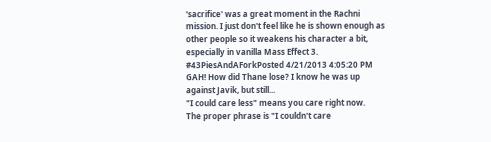'sacrifice' was a great moment in the Rachni mission. I just don't feel like he is shown enough as other people so it weakens his character a bit, especially in vanilla Mass Effect 3.
#43PiesAndAForkPosted 4/21/2013 4:05:20 PM
GAH! How did Thane lose? I know he was up against Javik, but still...
"I could care less" means you care right now.
The proper phrase is "I couldn't care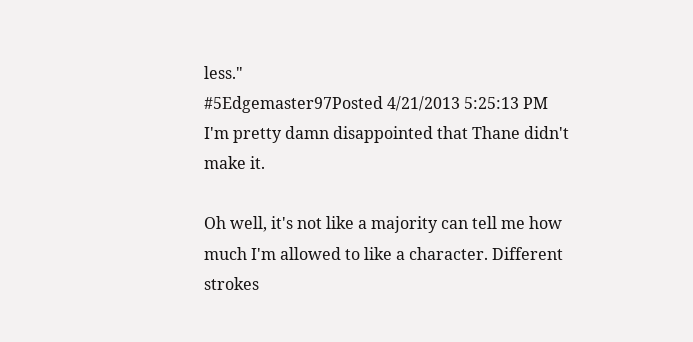less."
#5Edgemaster97Posted 4/21/2013 5:25:13 PM
I'm pretty damn disappointed that Thane didn't make it.

Oh well, it's not like a majority can tell me how much I'm allowed to like a character. Different strokes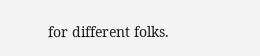for different folks.